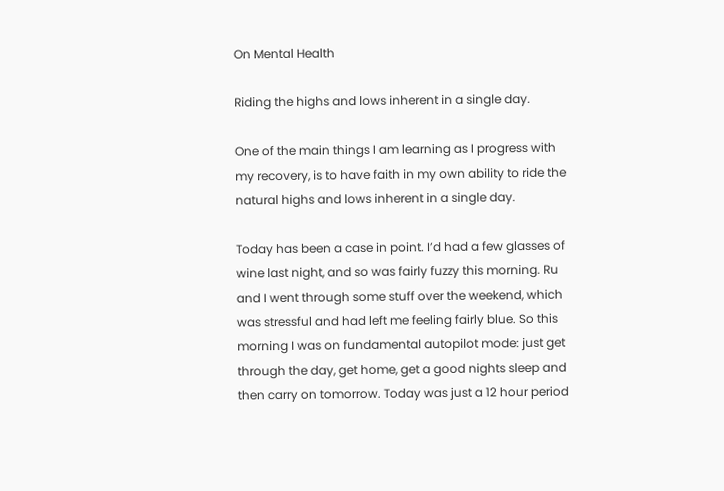On Mental Health

Riding the highs and lows inherent in a single day.

One of the main things I am learning as I progress with my recovery, is to have faith in my own ability to ride the natural highs and lows inherent in a single day.

Today has been a case in point. I’d had a few glasses of wine last night, and so was fairly fuzzy this morning. Ru and I went through some stuff over the weekend, which was stressful and had left me feeling fairly blue. So this morning I was on fundamental autopilot mode: just get through the day, get home, get a good nights sleep and then carry on tomorrow. Today was just a 12 hour period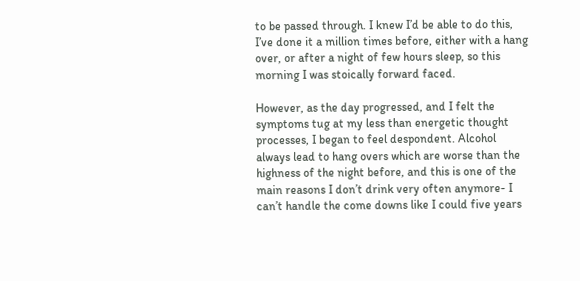to be passed through. I knew I’d be able to do this, I’ve done it a million times before, either with a hang over, or after a night of few hours sleep, so this morning I was stoically forward faced.

However, as the day progressed, and I felt the symptoms tug at my less than energetic thought processes, I began to feel despondent. Alcohol always lead to hang overs which are worse than the highness of the night before, and this is one of the main reasons I don’t drink very often anymore- I can’t handle the come downs like I could five years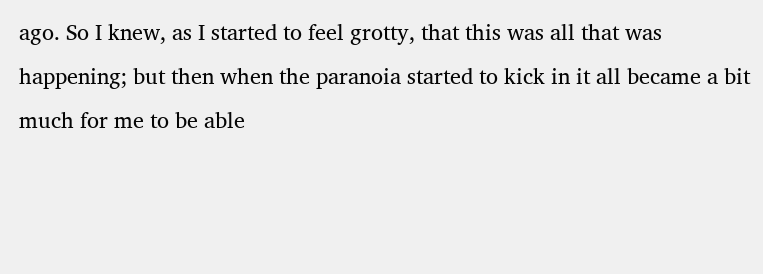ago. So I knew, as I started to feel grotty, that this was all that was happening; but then when the paranoia started to kick in it all became a bit much for me to be able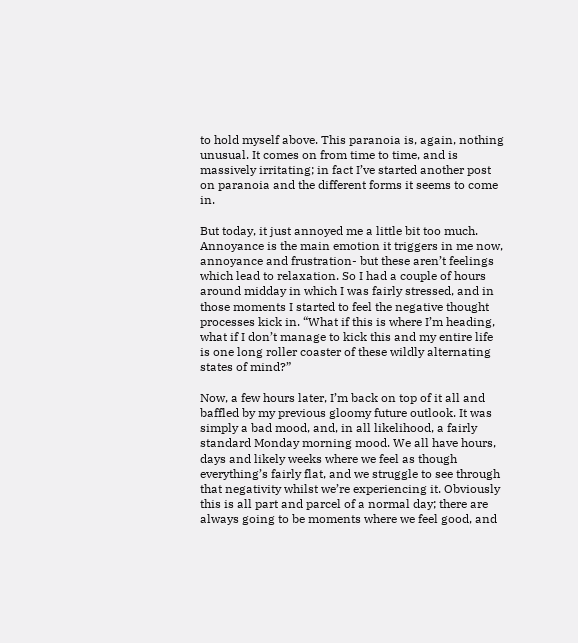to hold myself above. This paranoia is, again, nothing unusual. It comes on from time to time, and is massively irritating; in fact I’ve started another post on paranoia and the different forms it seems to come in.

But today, it just annoyed me a little bit too much. Annoyance is the main emotion it triggers in me now, annoyance and frustration- but these aren’t feelings which lead to relaxation. So I had a couple of hours around midday in which I was fairly stressed, and in those moments I started to feel the negative thought processes kick in. “What if this is where I’m heading, what if I don’t manage to kick this and my entire life is one long roller coaster of these wildly alternating states of mind?”

Now, a few hours later, I’m back on top of it all and baffled by my previous gloomy future outlook. It was simply a bad mood, and, in all likelihood, a fairly standard Monday morning mood. We all have hours, days and likely weeks where we feel as though everything’s fairly flat, and we struggle to see through that negativity whilst we’re experiencing it. Obviously this is all part and parcel of a normal day; there are always going to be moments where we feel good, and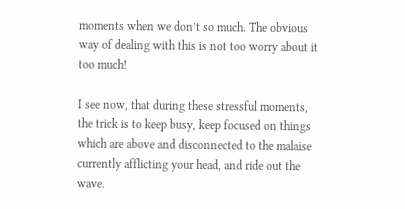moments when we don’t so much. The obvious way of dealing with this is not too worry about it too much!

I see now, that during these stressful moments, the trick is to keep busy, keep focused on things which are above and disconnected to the malaise currently afflicting your head, and ride out the wave.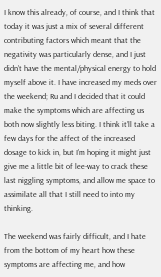I know this already, of course, and I think that today it was just a mix of several different contributing factors which meant that the negativity was particularly dense, and I just didn’t have the mental/physical energy to hold myself above it. I have increased my meds over the weekend; Ru and I decided that it could make the symptoms which are affecting us both now slightly less biting. I think it’ll take a few days for the affect of the increased dosage to kick in, but I’m hoping it might just give me a little bit of lee-way to crack these last niggling symptoms, and allow me space to assimilate all that I still need to into my thinking.

The weekend was fairly difficult, and I hate from the bottom of my heart how these symptoms are affecting me, and how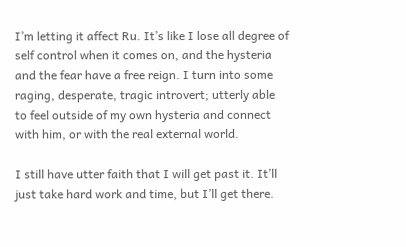I’m letting it affect Ru. It’s like I lose all degree of self control when it comes on, and the hysteria and the fear have a free reign. I turn into some raging, desperate, tragic introvert; utterly able to feel outside of my own hysteria and connect with him, or with the real external world.

I still have utter faith that I will get past it. It’ll just take hard work and time, but I’ll get there.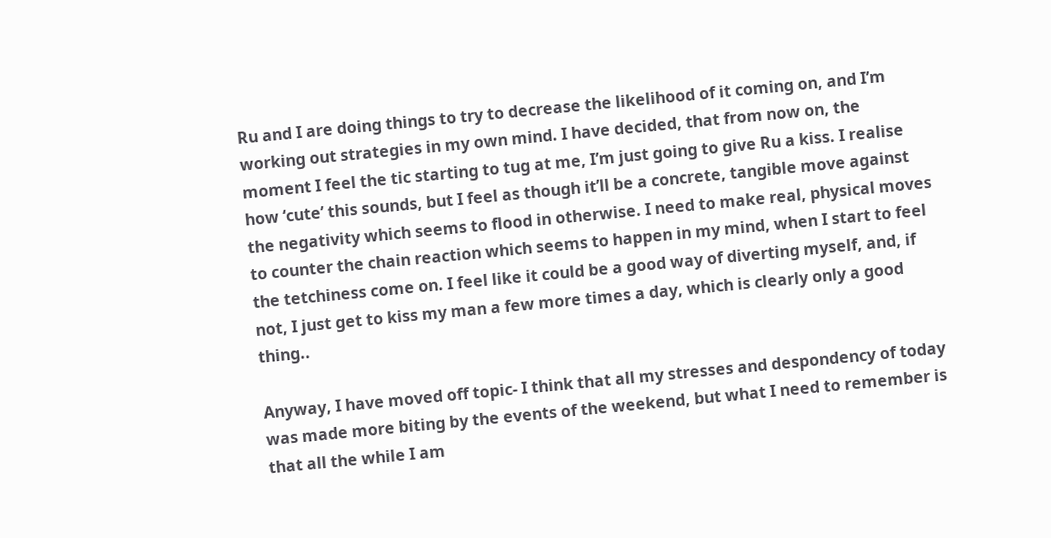Ru and I are doing things to try to decrease the likelihood of it coming on, and I’m working out strategies in my own mind. I have decided, that from now on, the moment I feel the tic starting to tug at me, I’m just going to give Ru a kiss. I realise how ‘cute’ this sounds, but I feel as though it’ll be a concrete, tangible move against the negativity which seems to flood in otherwise. I need to make real, physical moves to counter the chain reaction which seems to happen in my mind, when I start to feel the tetchiness come on. I feel like it could be a good way of diverting myself, and, if not, I just get to kiss my man a few more times a day, which is clearly only a good thing..

Anyway, I have moved off topic- I think that all my stresses and despondency of today was made more biting by the events of the weekend, but what I need to remember is that all the while I am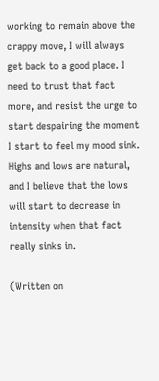working to remain above the crappy move, I will always get back to a good place. I need to trust that fact more, and resist the urge to start despairing the moment I start to feel my mood sink. Highs and lows are natural, and I believe that the lows will start to decrease in intensity when that fact really sinks in.

(Written on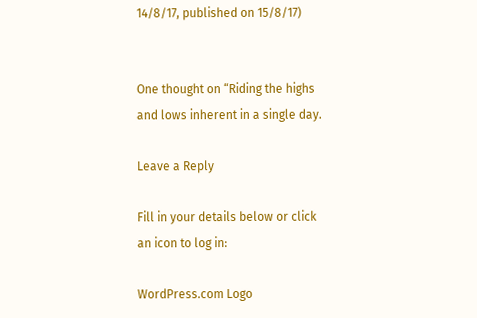14/8/17, published on 15/8/17)


One thought on “Riding the highs and lows inherent in a single day.

Leave a Reply

Fill in your details below or click an icon to log in:

WordPress.com Logo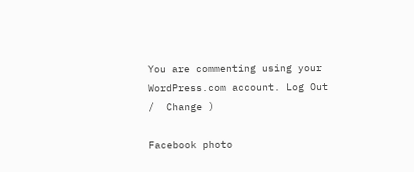You are commenting using your WordPress.com account. Log Out /  Change )

Facebook photo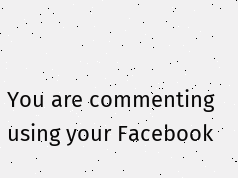You are commenting using your Facebook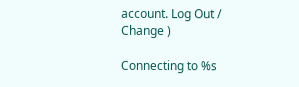account. Log Out /  Change )

Connecting to %s